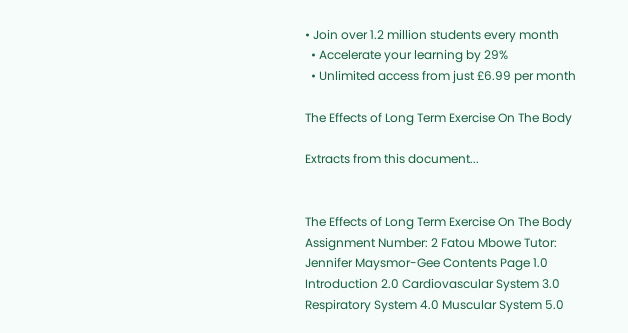• Join over 1.2 million students every month
  • Accelerate your learning by 29%
  • Unlimited access from just £6.99 per month

The Effects of Long Term Exercise On The Body

Extracts from this document...


The Effects of Long Term Exercise On The Body Assignment Number: 2 Fatou Mbowe Tutor: Jennifer Maysmor-Gee Contents Page 1.0 Introduction 2.0 Cardiovascular System 3.0 Respiratory System 4.0 Muscular System 5.0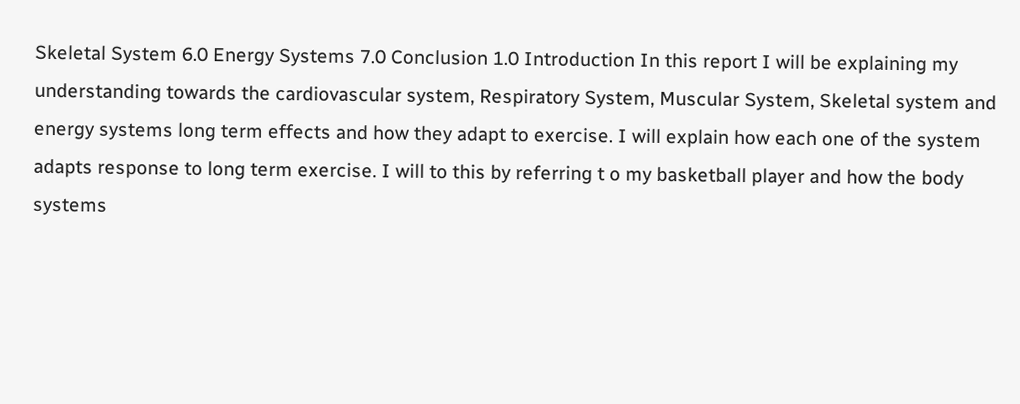Skeletal System 6.0 Energy Systems 7.0 Conclusion 1.0 Introduction In this report I will be explaining my understanding towards the cardiovascular system, Respiratory System, Muscular System, Skeletal system and energy systems long term effects and how they adapt to exercise. I will explain how each one of the system adapts response to long term exercise. I will to this by referring t o my basketball player and how the body systems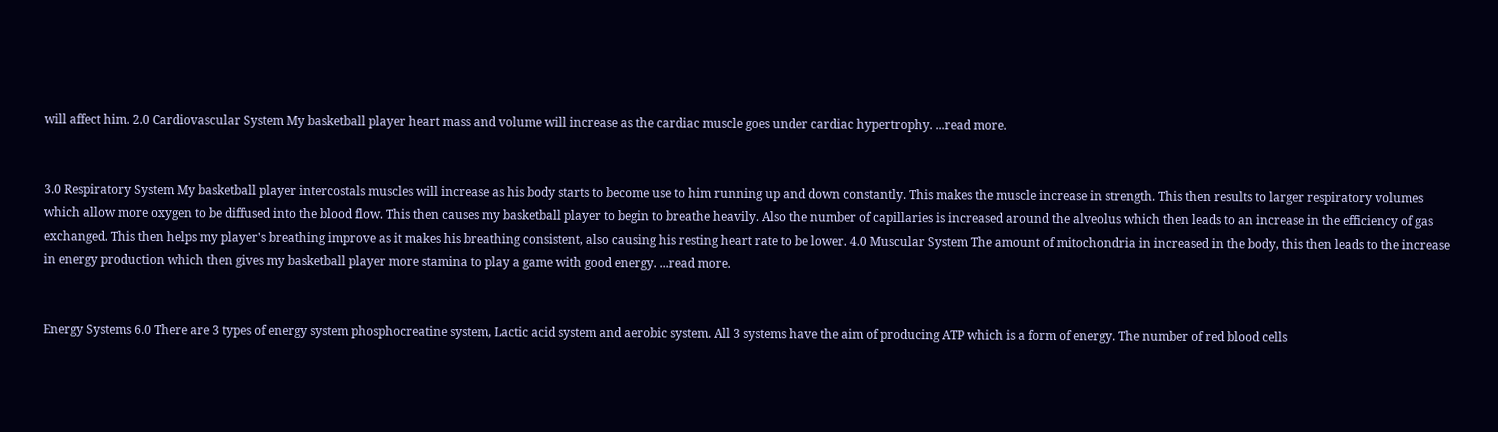will affect him. 2.0 Cardiovascular System My basketball player heart mass and volume will increase as the cardiac muscle goes under cardiac hypertrophy. ...read more.


3.0 Respiratory System My basketball player intercostals muscles will increase as his body starts to become use to him running up and down constantly. This makes the muscle increase in strength. This then results to larger respiratory volumes which allow more oxygen to be diffused into the blood flow. This then causes my basketball player to begin to breathe heavily. Also the number of capillaries is increased around the alveolus which then leads to an increase in the efficiency of gas exchanged. This then helps my player's breathing improve as it makes his breathing consistent, also causing his resting heart rate to be lower. 4.0 Muscular System The amount of mitochondria in increased in the body, this then leads to the increase in energy production which then gives my basketball player more stamina to play a game with good energy. ...read more.


Energy Systems 6.0 There are 3 types of energy system phosphocreatine system, Lactic acid system and aerobic system. All 3 systems have the aim of producing ATP which is a form of energy. The number of red blood cells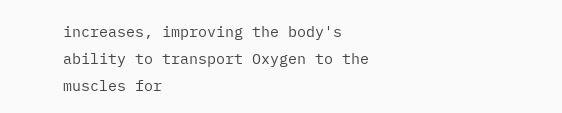increases, improving the body's ability to transport Oxygen to the muscles for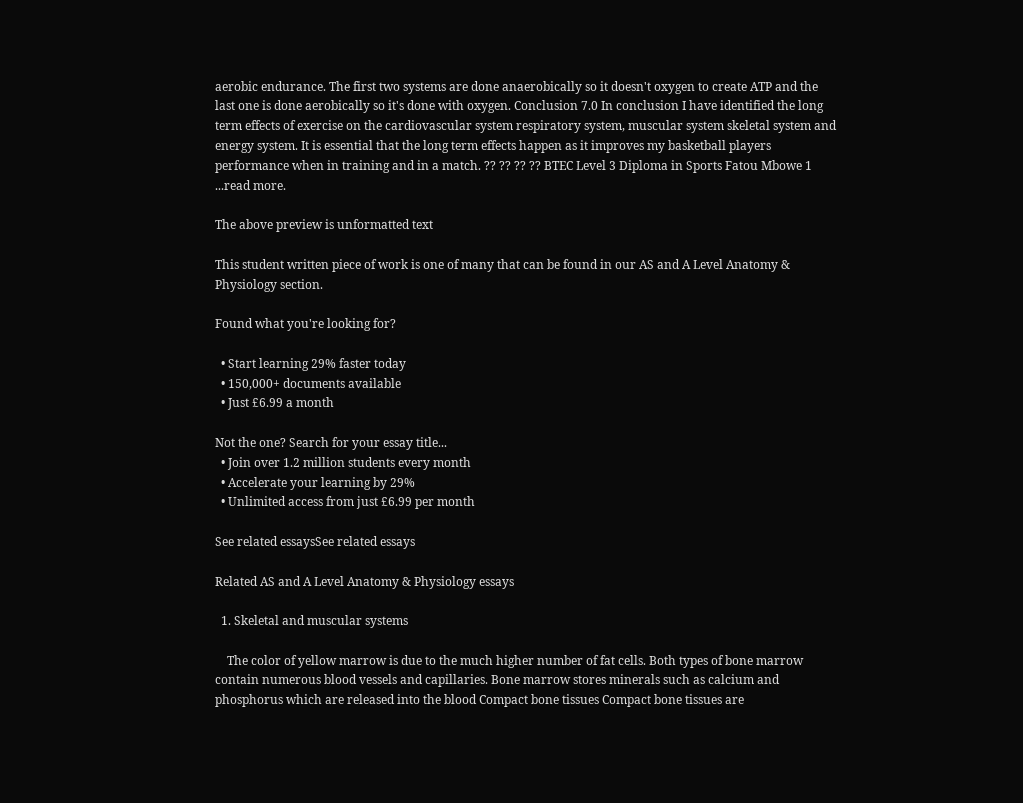aerobic endurance. The first two systems are done anaerobically so it doesn't oxygen to create ATP and the last one is done aerobically so it's done with oxygen. Conclusion 7.0 In conclusion I have identified the long term effects of exercise on the cardiovascular system respiratory system, muscular system skeletal system and energy system. It is essential that the long term effects happen as it improves my basketball players performance when in training and in a match. ?? ?? ?? ?? BTEC Level 3 Diploma in Sports Fatou Mbowe 1 ...read more.

The above preview is unformatted text

This student written piece of work is one of many that can be found in our AS and A Level Anatomy & Physiology section.

Found what you're looking for?

  • Start learning 29% faster today
  • 150,000+ documents available
  • Just £6.99 a month

Not the one? Search for your essay title...
  • Join over 1.2 million students every month
  • Accelerate your learning by 29%
  • Unlimited access from just £6.99 per month

See related essaysSee related essays

Related AS and A Level Anatomy & Physiology essays

  1. Skeletal and muscular systems

    The color of yellow marrow is due to the much higher number of fat cells. Both types of bone marrow contain numerous blood vessels and capillaries. Bone marrow stores minerals such as calcium and phosphorus which are released into the blood Compact bone tissues Compact bone tissues are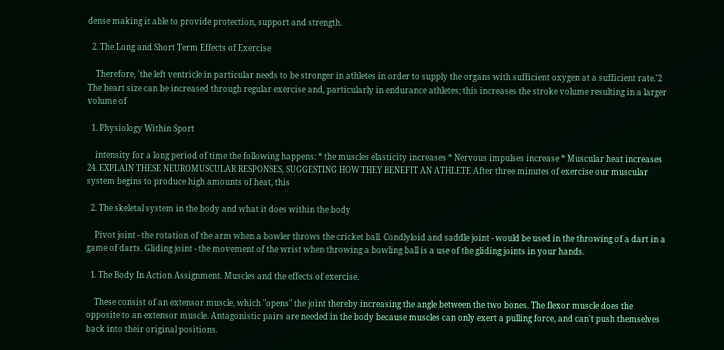dense making it able to provide protection, support and strength.

  2. The Long and Short Term Effects of Exercise

    Therefore, 'the left ventricle in particular needs to be stronger in athletes in order to supply the organs with sufficient oxygen at a sufficient rate.'2 The heart size can be increased through regular exercise and, particularly in endurance athletes; this increases the stroke volume resulting in a larger volume of

  1. Physiology Within Sport

    intensity for a long period of time the following happens: * the muscles elasticity increases * Nervous impulses increase * Muscular heat increases 24. EXPLAIN THESE NEUROMUSCULAR RESPONSES, SUGGESTING HOW THEY BENEFIT AN ATHLETE After three minutes of exercise our muscular system begins to produce high amounts of heat, this

  2. The skeletal system in the body and what it does within the body

    Pivot joint - the rotation of the arm when a bowler throws the cricket ball. Condlyloid and saddle joint - would be used in the throwing of a dart in a game of darts. Gliding joint - the movement of the wrist when throwing a bowling ball is a use of the gliding joints in your hands.

  1. The Body In Action Assignment. Muscles and the effects of exercise.

    These consist of an extensor muscle, which "opens" the joint thereby increasing the angle between the two bones. The flexor muscle does the opposite to an extensor muscle. Antagonistic pairs are needed in the body because muscles can only exert a pulling force, and can't push themselves back into their original positions.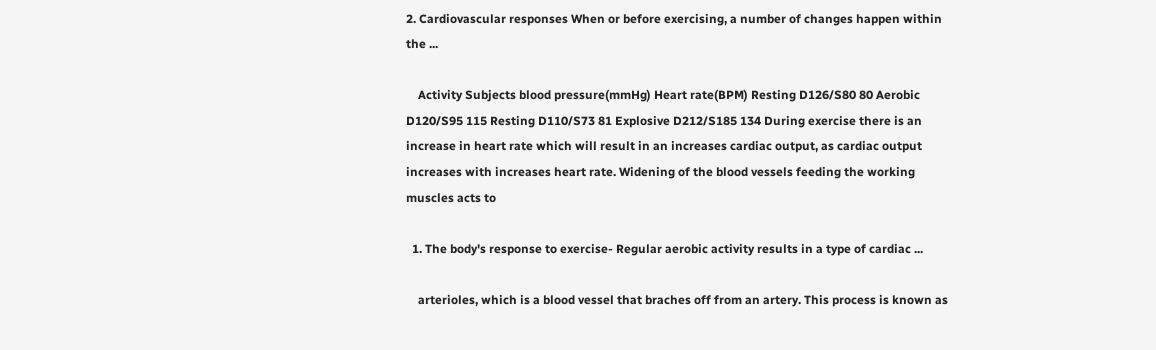2. Cardiovascular responses When or before exercising, a number of changes happen within the ...

    Activity Subjects blood pressure(mmHg) Heart rate(BPM) Resting D126/S80 80 Aerobic D120/S95 115 Resting D110/S73 81 Explosive D212/S185 134 During exercise there is an increase in heart rate which will result in an increases cardiac output, as cardiac output increases with increases heart rate. Widening of the blood vessels feeding the working muscles acts to

  1. The body's response to exercise- Regular aerobic activity results in a type of cardiac ...

    arterioles, which is a blood vessel that braches off from an artery. This process is known as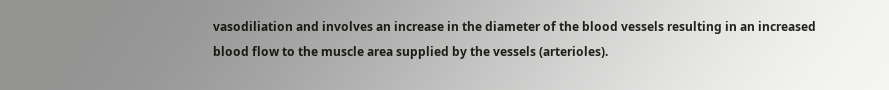vasodiliation and involves an increase in the diameter of the blood vessels resulting in an increased blood flow to the muscle area supplied by the vessels (arterioles).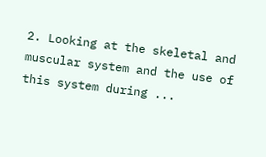2. Looking at the skeletal and muscular system and the use of this system during ...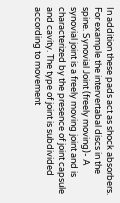In addition these pads act as shock absorbers. For example the intervertabal discs in the spine. Synovial Joint (freely moving)- A synovial joint is a freely moving joint and is characterized by the presence of joint capsule and cavity. The type of joint is subdivided according to movement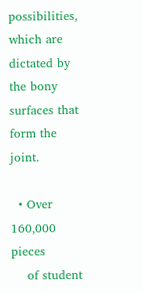possibilities, which are dictated by the bony surfaces that form the joint.

  • Over 160,000 pieces
    of student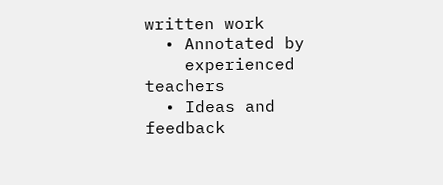written work
  • Annotated by
    experienced teachers
  • Ideas and feedback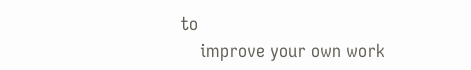to
    improve your own work